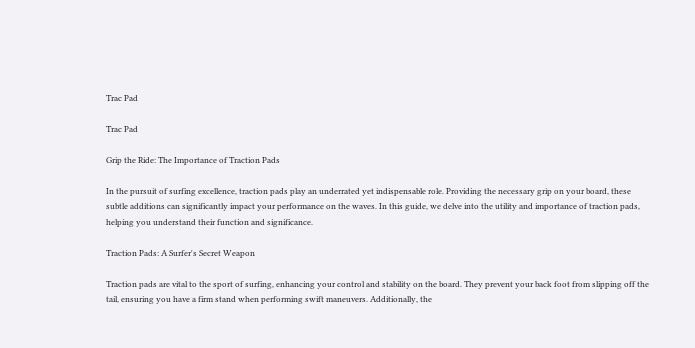Trac Pad

Trac Pad

Grip the Ride: The Importance of Traction Pads

In the pursuit of surfing excellence, traction pads play an underrated yet indispensable role. Providing the necessary grip on your board, these subtle additions can significantly impact your performance on the waves. In this guide, we delve into the utility and importance of traction pads, helping you understand their function and significance.

Traction Pads: A Surfer's Secret Weapon

Traction pads are vital to the sport of surfing, enhancing your control and stability on the board. They prevent your back foot from slipping off the tail, ensuring you have a firm stand when performing swift maneuvers. Additionally, the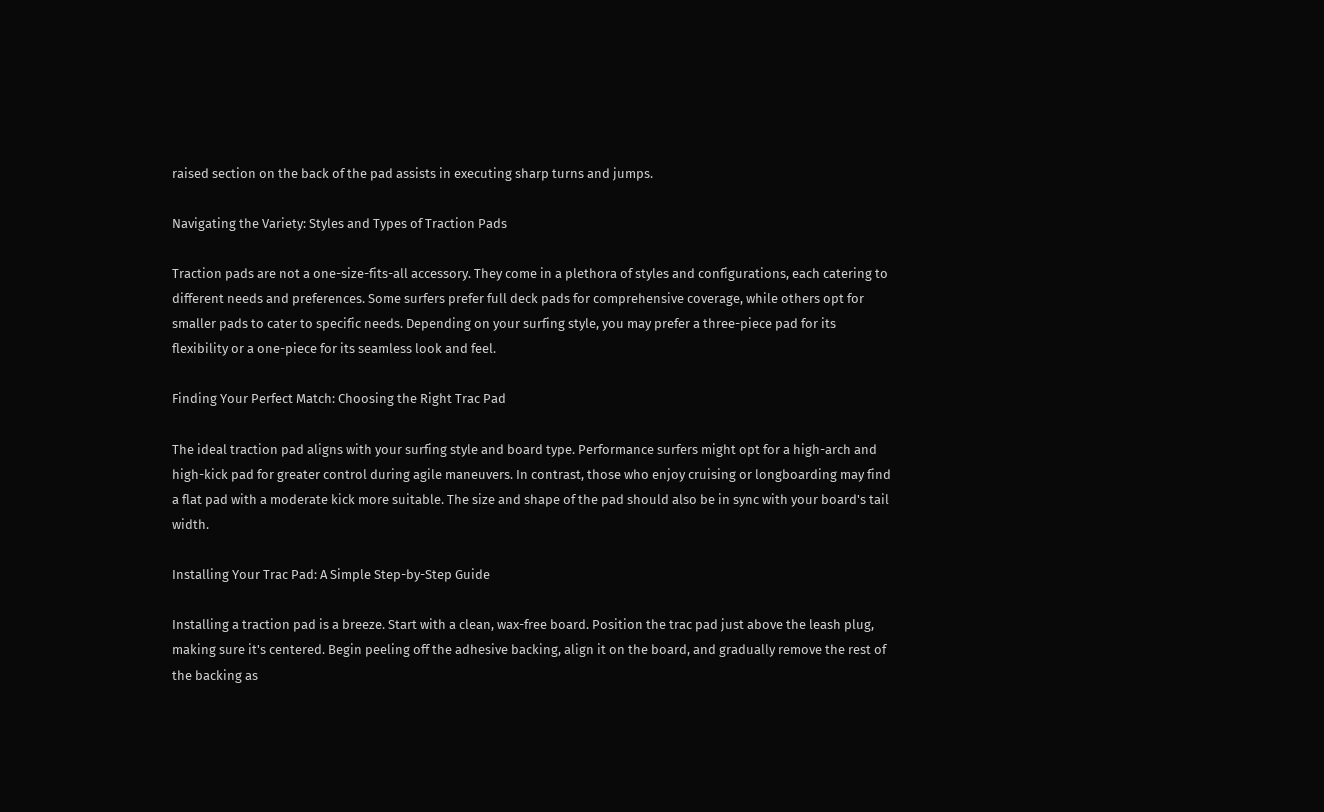raised section on the back of the pad assists in executing sharp turns and jumps.

Navigating the Variety: Styles and Types of Traction Pads

Traction pads are not a one-size-fits-all accessory. They come in a plethora of styles and configurations, each catering to different needs and preferences. Some surfers prefer full deck pads for comprehensive coverage, while others opt for smaller pads to cater to specific needs. Depending on your surfing style, you may prefer a three-piece pad for its flexibility or a one-piece for its seamless look and feel.

Finding Your Perfect Match: Choosing the Right Trac Pad

The ideal traction pad aligns with your surfing style and board type. Performance surfers might opt for a high-arch and high-kick pad for greater control during agile maneuvers. In contrast, those who enjoy cruising or longboarding may find a flat pad with a moderate kick more suitable. The size and shape of the pad should also be in sync with your board's tail width.

Installing Your Trac Pad: A Simple Step-by-Step Guide

Installing a traction pad is a breeze. Start with a clean, wax-free board. Position the trac pad just above the leash plug, making sure it's centered. Begin peeling off the adhesive backing, align it on the board, and gradually remove the rest of the backing as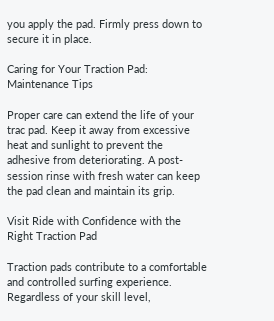you apply the pad. Firmly press down to secure it in place.

Caring for Your Traction Pad: Maintenance Tips

Proper care can extend the life of your trac pad. Keep it away from excessive heat and sunlight to prevent the adhesive from deteriorating. A post-session rinse with fresh water can keep the pad clean and maintain its grip.

Visit Ride with Confidence with the Right Traction Pad

Traction pads contribute to a comfortable and controlled surfing experience. Regardless of your skill level,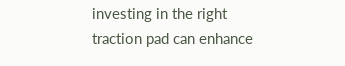investing in the right traction pad can enhance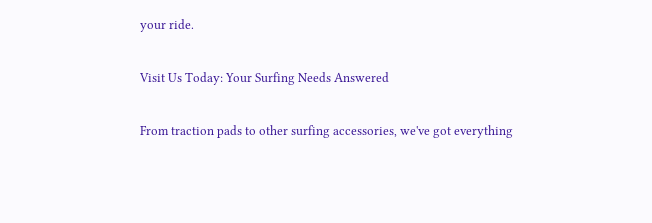your ride.

Visit Us Today: Your Surfing Needs Answered

From traction pads to other surfing accessories, we've got everything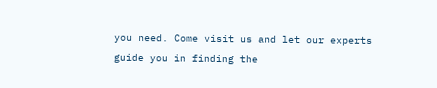you need. Come visit us and let our experts guide you in finding the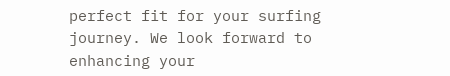perfect fit for your surfing journey. We look forward to enhancing your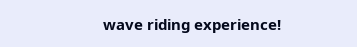wave riding experience!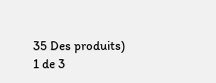35 Des produits)
1 de 3